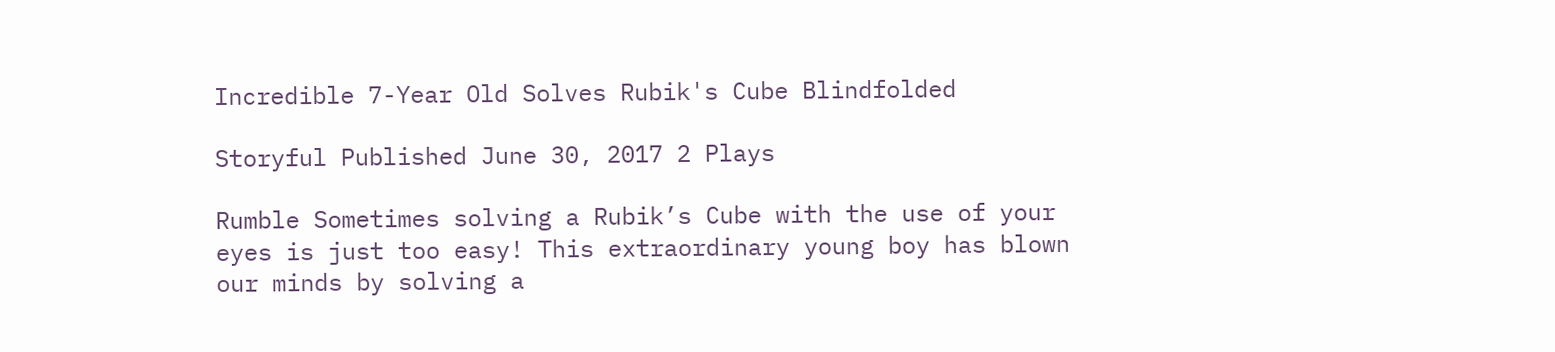Incredible 7-Year Old Solves Rubik's Cube Blindfolded

Storyful Published June 30, 2017 2 Plays

Rumble Sometimes solving a Rubik’s Cube with the use of your eyes is just too easy! This extraordinary young boy has blown our minds by solving a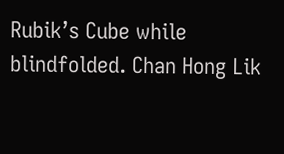Rubik’s Cube while blindfolded. Chan Hong Lik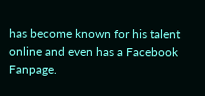has become known for his talent online and even has a Facebook Fanpage.